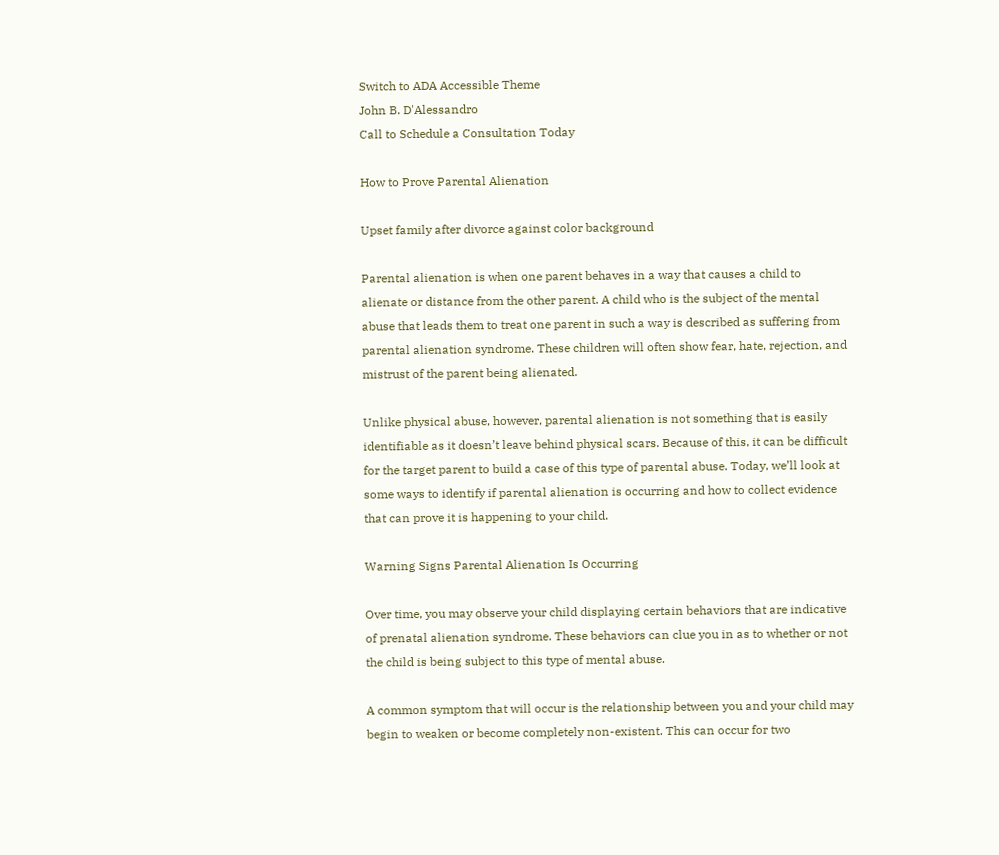Switch to ADA Accessible Theme
John B. D'Alessandro
Call to Schedule a Consultation Today

How to Prove Parental Alienation

Upset family after divorce against color background

Parental alienation is when one parent behaves in a way that causes a child to alienate or distance from the other parent. A child who is the subject of the mental abuse that leads them to treat one parent in such a way is described as suffering from parental alienation syndrome. These children will often show fear, hate, rejection, and mistrust of the parent being alienated.

Unlike physical abuse, however, parental alienation is not something that is easily identifiable as it doesn’t leave behind physical scars. Because of this, it can be difficult for the target parent to build a case of this type of parental abuse. Today, we’ll look at some ways to identify if parental alienation is occurring and how to collect evidence that can prove it is happening to your child.

Warning Signs Parental Alienation Is Occurring

Over time, you may observe your child displaying certain behaviors that are indicative of prenatal alienation syndrome. These behaviors can clue you in as to whether or not the child is being subject to this type of mental abuse.

A common symptom that will occur is the relationship between you and your child may begin to weaken or become completely non-existent. This can occur for two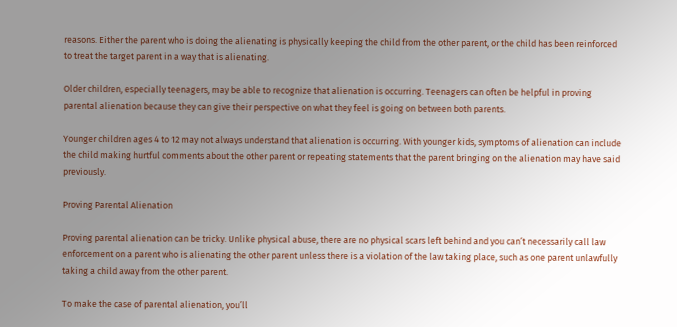reasons. Either the parent who is doing the alienating is physically keeping the child from the other parent, or the child has been reinforced to treat the target parent in a way that is alienating.

Older children, especially teenagers, may be able to recognize that alienation is occurring. Teenagers can often be helpful in proving parental alienation because they can give their perspective on what they feel is going on between both parents.

Younger children ages 4 to 12 may not always understand that alienation is occurring. With younger kids, symptoms of alienation can include the child making hurtful comments about the other parent or repeating statements that the parent bringing on the alienation may have said previously.

Proving Parental Alienation

Proving parental alienation can be tricky. Unlike physical abuse, there are no physical scars left behind and you can’t necessarily call law enforcement on a parent who is alienating the other parent unless there is a violation of the law taking place, such as one parent unlawfully taking a child away from the other parent.

To make the case of parental alienation, you’ll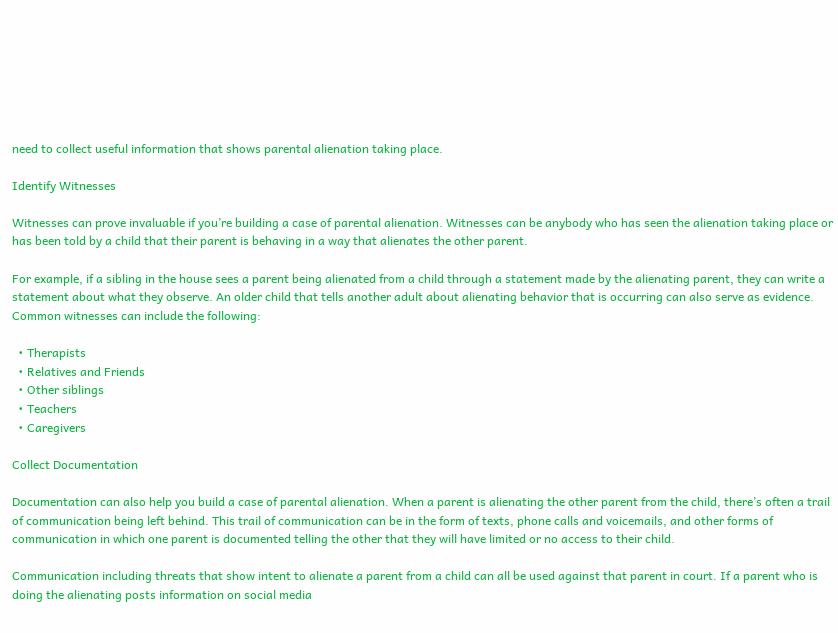need to collect useful information that shows parental alienation taking place.

Identify Witnesses

Witnesses can prove invaluable if you’re building a case of parental alienation. Witnesses can be anybody who has seen the alienation taking place or has been told by a child that their parent is behaving in a way that alienates the other parent.

For example, if a sibling in the house sees a parent being alienated from a child through a statement made by the alienating parent, they can write a statement about what they observe. An older child that tells another adult about alienating behavior that is occurring can also serve as evidence. Common witnesses can include the following:

  • Therapists
  • Relatives and Friends
  • Other siblings
  • Teachers
  • Caregivers

Collect Documentation

Documentation can also help you build a case of parental alienation. When a parent is alienating the other parent from the child, there’s often a trail of communication being left behind. This trail of communication can be in the form of texts, phone calls and voicemails, and other forms of communication in which one parent is documented telling the other that they will have limited or no access to their child.

Communication including threats that show intent to alienate a parent from a child can all be used against that parent in court. If a parent who is doing the alienating posts information on social media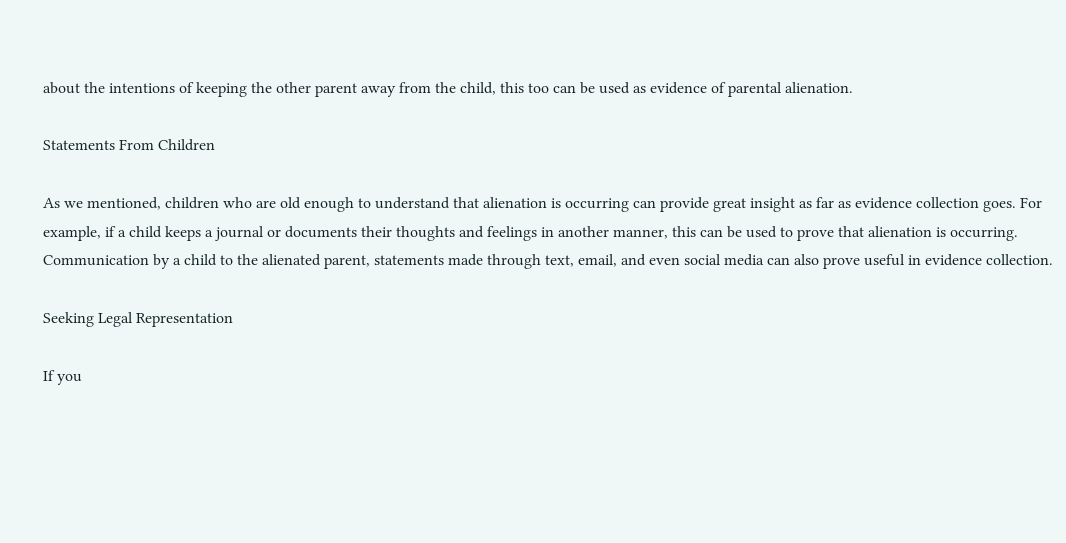about the intentions of keeping the other parent away from the child, this too can be used as evidence of parental alienation.

Statements From Children

As we mentioned, children who are old enough to understand that alienation is occurring can provide great insight as far as evidence collection goes. For example, if a child keeps a journal or documents their thoughts and feelings in another manner, this can be used to prove that alienation is occurring. Communication by a child to the alienated parent, statements made through text, email, and even social media can also prove useful in evidence collection.

Seeking Legal Representation

If you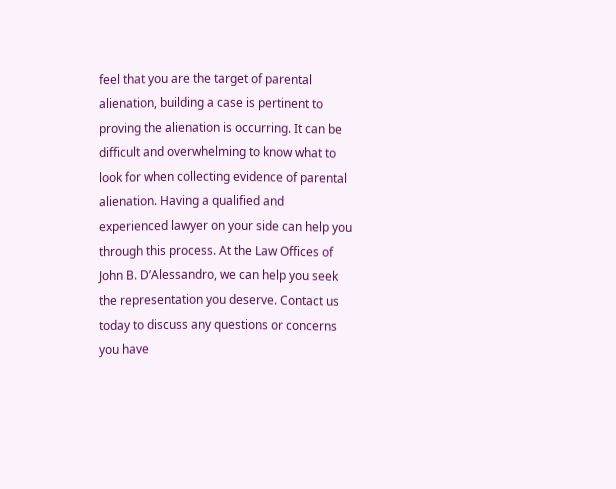feel that you are the target of parental alienation, building a case is pertinent to proving the alienation is occurring. It can be difficult and overwhelming to know what to look for when collecting evidence of parental alienation. Having a qualified and experienced lawyer on your side can help you through this process. At the Law Offices of John B. D’Alessandro, we can help you seek the representation you deserve. Contact us today to discuss any questions or concerns you have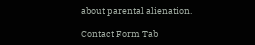about parental alienation.

Contact Form Tab